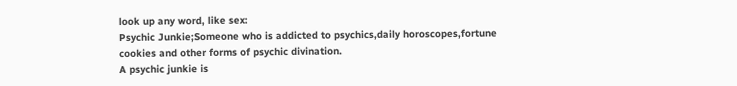look up any word, like sex:
Psychic Junkie;Someone who is addicted to psychics,daily horoscopes,fortune cookies and other forms of psychic divination.
A psychic junkie is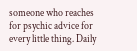someone who reaches for psychic advice for every little thing. Daily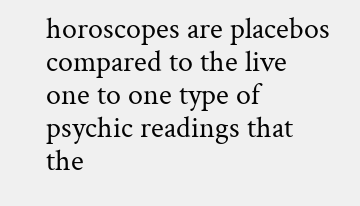horoscopes are placebos compared to the live one to one type of psychic readings that the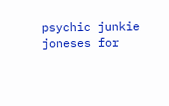psychic junkie joneses for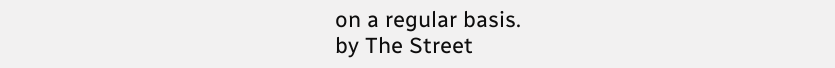on a regular basis.
by The Street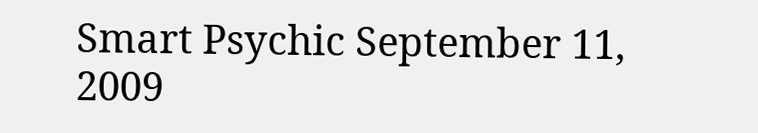Smart Psychic September 11, 2009